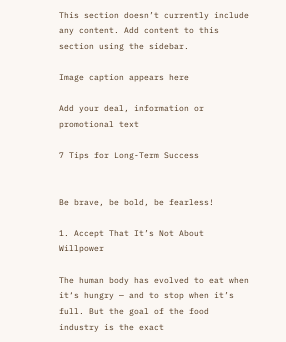This section doesn’t currently include any content. Add content to this section using the sidebar.

Image caption appears here

Add your deal, information or promotional text

7 Tips for Long-Term Success


Be brave, be bold, be fearless!

1. Accept That It’s Not About Willpower

The human body has evolved to eat when it‘s hungry — and to stop when it’s full. But the goal of the food industry is the exact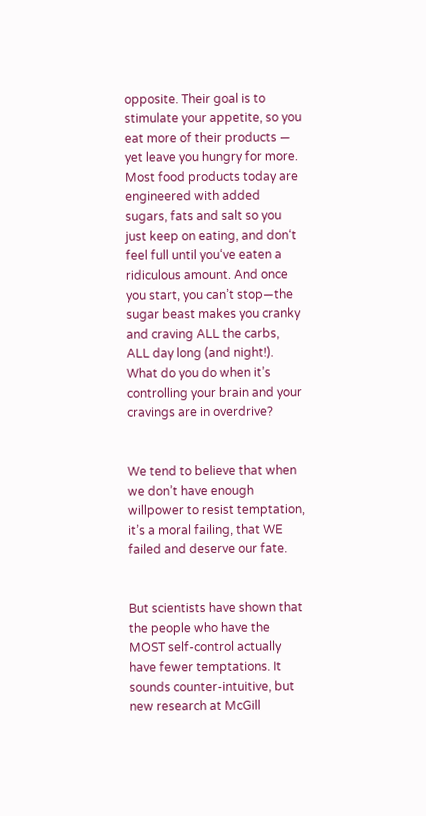opposite. Their goal is to stimulate your appetite, so you eat more of their products — yet leave you hungry for more. Most food products today are engineered with added sugars, fats and salt so you just keep on eating, and don‘t feel full until you‘ve eaten a ridiculous amount. And once you start, you can’t stop—the sugar beast makes you cranky and craving ALL the carbs, ALL day long (and night!). What do you do when it’s controlling your brain and your cravings are in overdrive?


We tend to believe that when we don’t have enough willpower to resist temptation, it’s a moral failing, that WE failed and deserve our fate.


But scientists have shown that the people who have the MOST self-control actually have fewer temptations. It sounds counter-intuitive, but new research at McGill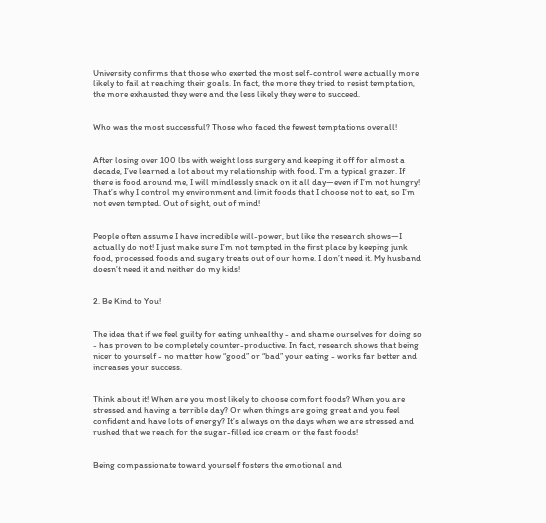University confirms that those who exerted the most self-control were actually more likely to fail at reaching their goals. In fact, the more they tried to resist temptation, the more exhausted they were and the less likely they were to succeed.


Who was the most successful? Those who faced the fewest temptations overall!


After losing over 100 lbs with weight loss surgery and keeping it off for almost a decade, I’ve learned a lot about my relationship with food. I’m a typical grazer. If there is food around me, I will mindlessly snack on it all day—even if I’m not hungry! That’s why I control my environment and limit foods that I choose not to eat, so I’m not even tempted. Out of sight, out of mind!


People often assume I have incredible will-power, but like the research shows—I actually do not! I just make sure I’m not tempted in the first place by keeping junk food, processed foods and sugary treats out of our home. I don’t need it. My husband doesn’t need it and neither do my kids!


2. Be Kind to You!


The idea that if we feel guilty for eating unhealthy - and shame ourselves for doing so - has proven to be completely counter-productive. In fact, research shows that being nicer to yourself - no matter how “good” or “bad” your eating - works far better and increases your success.


Think about it! When are you most likely to choose comfort foods? When you are stressed and having a terrible day? Or when things are going great and you feel confident and have lots of energy? It’s always on the days when we are stressed and rushed that we reach for the sugar-filled ice cream or the fast foods!


Being compassionate toward yourself fosters the emotional and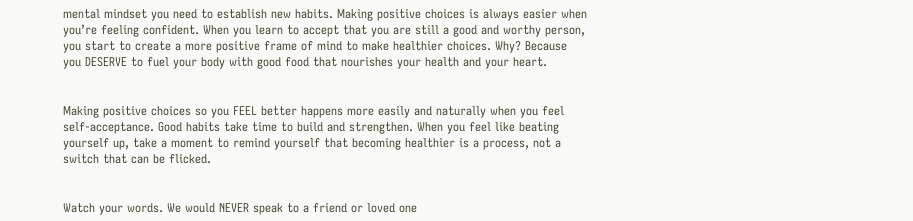mental mindset you need to establish new habits. Making positive choices is always easier when you’re feeling confident. When you learn to accept that you are still a good and worthy person, you start to create a more positive frame of mind to make healthier choices. Why? Because you DESERVE to fuel your body with good food that nourishes your health and your heart.


Making positive choices so you FEEL better happens more easily and naturally when you feel self-acceptance. Good habits take time to build and strengthen. When you feel like beating yourself up, take a moment to remind yourself that becoming healthier is a process, not a switch that can be flicked.


Watch your words. We would NEVER speak to a friend or loved one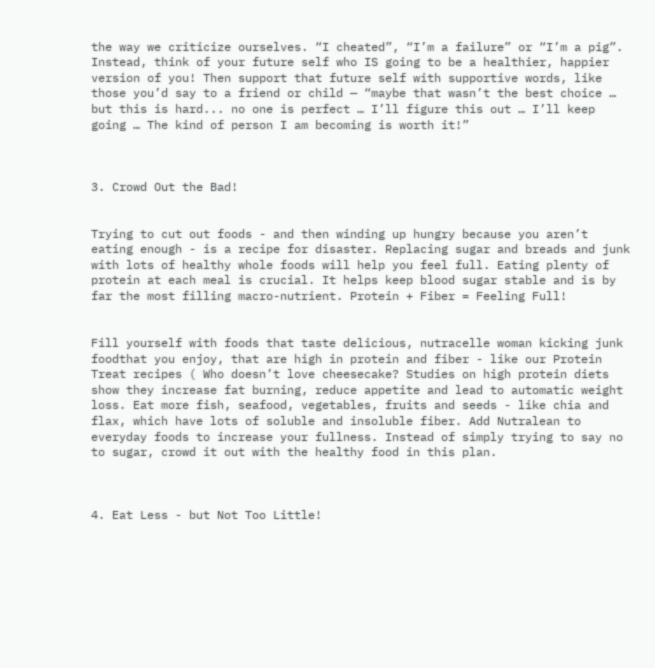the way we criticize ourselves. “I cheated”, “I’m a failure” or “I’m a pig”. Instead, think of your future self who IS going to be a healthier, happier version of you! Then support that future self with supportive words, like those you’d say to a friend or child — “maybe that wasn’t the best choice … but this is hard... no one is perfect … I’ll figure this out … I’ll keep going … The kind of person I am becoming is worth it!”



3. Crowd Out the Bad!


Trying to cut out foods - and then winding up hungry because you aren’t eating enough - is a recipe for disaster. Replacing sugar and breads and junk with lots of healthy whole foods will help you feel full. Eating plenty of protein at each meal is crucial. It helps keep blood sugar stable and is by far the most filling macro-nutrient. Protein + Fiber = Feeling Full!


Fill yourself with foods that taste delicious, nutracelle woman kicking junk foodthat you enjoy, that are high in protein and fiber - like our Protein Treat recipes ( Who doesn’t love cheesecake? Studies on high protein diets show they increase fat burning, reduce appetite and lead to automatic weight loss. Eat more fish, seafood, vegetables, fruits and seeds - like chia and flax, which have lots of soluble and insoluble fiber. Add Nutralean to everyday foods to increase your fullness. Instead of simply trying to say no to sugar, crowd it out with the healthy food in this plan.



4. Eat Less - but Not Too Little!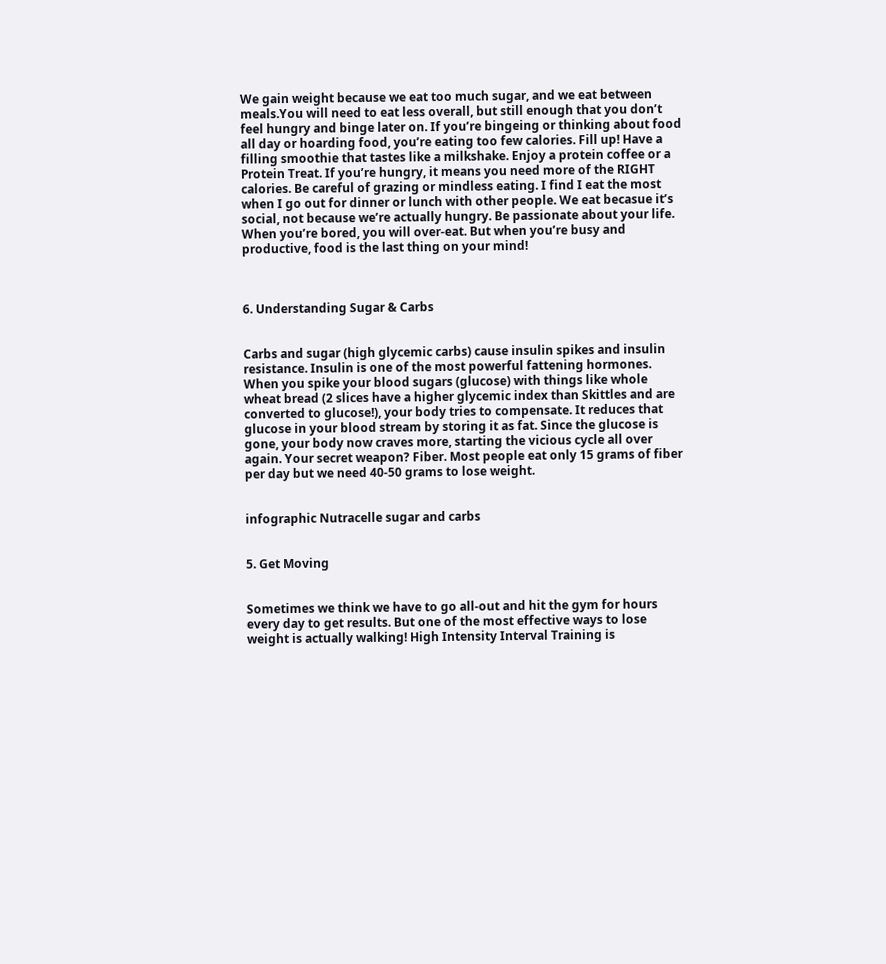We gain weight because we eat too much sugar, and we eat between meals.You will need to eat less overall, but still enough that you don’t feel hungry and binge later on. If you’re bingeing or thinking about food all day or hoarding food, you’re eating too few calories. Fill up! Have a filling smoothie that tastes like a milkshake. Enjoy a protein coffee or a Protein Treat. If you’re hungry, it means you need more of the RIGHT calories. Be careful of grazing or mindless eating. I find I eat the most when I go out for dinner or lunch with other people. We eat becasue it’s social, not because we’re actually hungry. Be passionate about your life. When you’re bored, you will over-eat. But when you’re busy and productive, food is the last thing on your mind!



6. Understanding Sugar & Carbs


Carbs and sugar (high glycemic carbs) cause insulin spikes and insulin resistance. Insulin is one of the most powerful fattening hormones. When you spike your blood sugars (glucose) with things like whole wheat bread (2 slices have a higher glycemic index than Skittles and are converted to glucose!), your body tries to compensate. It reduces that glucose in your blood stream by storing it as fat. Since the glucose is gone, your body now craves more, starting the vicious cycle all over again. Your secret weapon? Fiber. Most people eat only 15 grams of fiber per day but we need 40-50 grams to lose weight.


infographic Nutracelle sugar and carbs


5. Get Moving


Sometimes we think we have to go all-out and hit the gym for hours every day to get results. But one of the most effective ways to lose weight is actually walking! High Intensity Interval Training is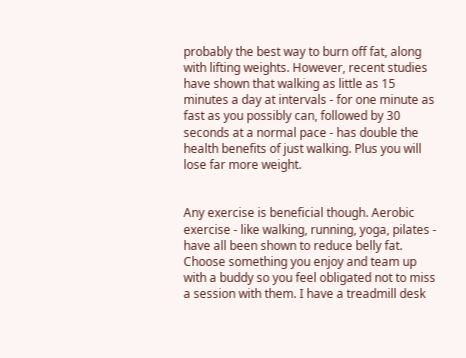probably the best way to burn off fat, along with lifting weights. However, recent studies have shown that walking as little as 15 minutes a day at intervals - for one minute as fast as you possibly can, followed by 30 seconds at a normal pace - has double the health benefits of just walking. Plus you will lose far more weight.


Any exercise is beneficial though. Aerobic exercise - like walking, running, yoga, pilates - have all been shown to reduce belly fat. Choose something you enjoy and team up with a buddy so you feel obligated not to miss a session with them. I have a treadmill desk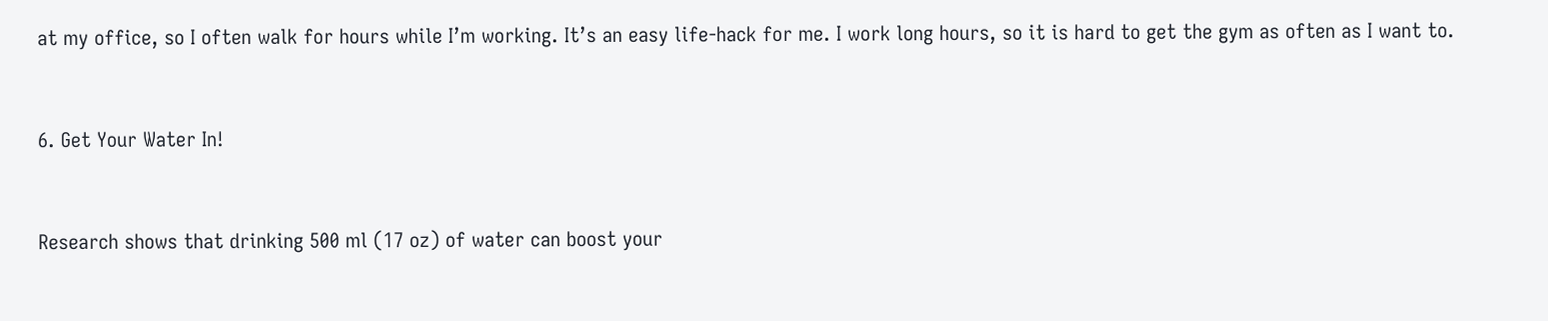at my office, so I often walk for hours while I’m working. It’s an easy life-hack for me. I work long hours, so it is hard to get the gym as often as I want to.


6. Get Your Water In!


Research shows that drinking 500 ml (17 oz) of water can boost your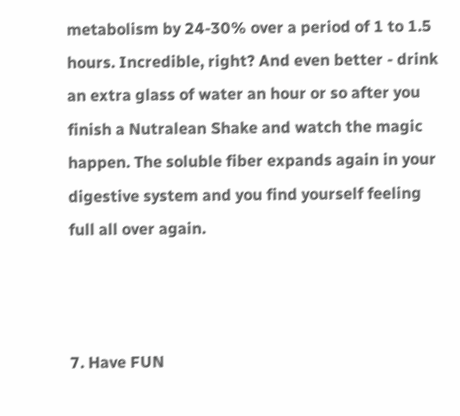metabolism by 24-30% over a period of 1 to 1.5 hours. Incredible, right? And even better - drink an extra glass of water an hour or so after you finish a Nutralean Shake and watch the magic happen. The soluble fiber expands again in your digestive system and you find yourself feeling full all over again.



7. Have FUN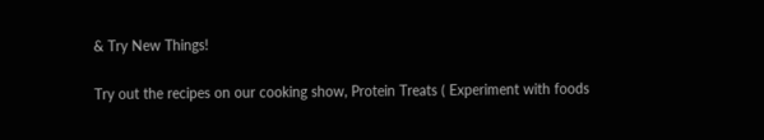& Try New Things!


Try out the recipes on our cooking show, Protein Treats ( Experiment with foods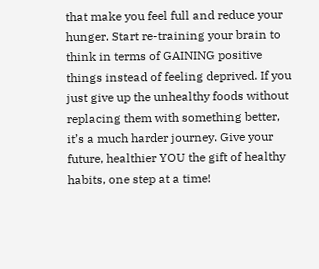that make you feel full and reduce your hunger. Start re-training your brain to think in terms of GAINING positive things instead of feeling deprived. If you just give up the unhealthy foods without replacing them with something better, it’s a much harder journey. Give your future, healthier YOU the gift of healthy habits, one step at a time!